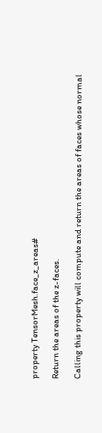property TensorMesh.face_z_areas#

Return the areas of the z-faces.

Calling this property will compute and return the areas of faces whose normal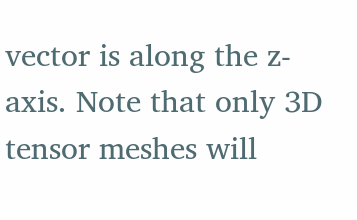vector is along the z-axis. Note that only 3D tensor meshes will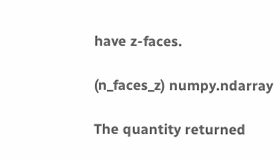have z-faces.

(n_faces_z) numpy.ndarray

The quantity returned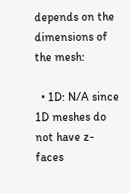depends on the dimensions of the mesh:

  • 1D: N/A since 1D meshes do not have z-faces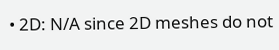• 2D: N/A since 2D meshes do not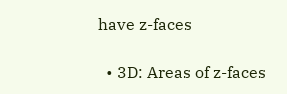have z-faces

  • 3D: Areas of z-faces